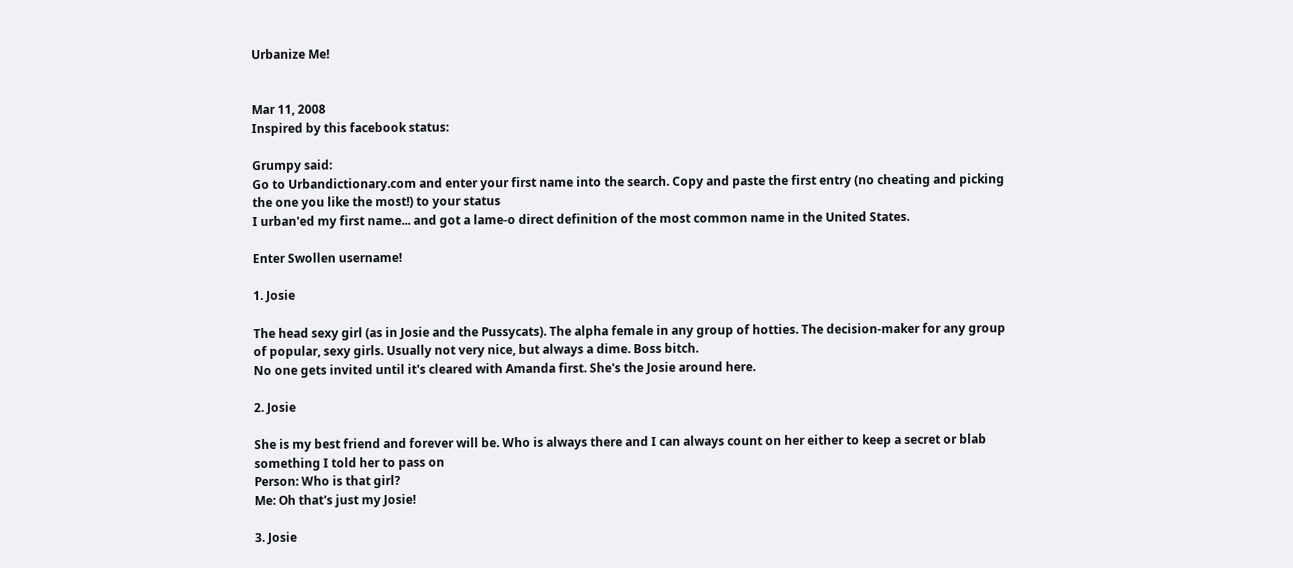Urbanize Me!


Mar 11, 2008
Inspired by this facebook status:

Grumpy said:
Go to Urbandictionary.com and enter your first name into the search. Copy and paste the first entry (no cheating and picking the one you like the most!) to your status
I urban'ed my first name... and got a lame-o direct definition of the most common name in the United States.

Enter Swollen username!

1. Josie

The head sexy girl (as in Josie and the Pussycats). The alpha female in any group of hotties. The decision-maker for any group of popular, sexy girls. Usually not very nice, but always a dime. Boss bitch.
No one gets invited until it's cleared with Amanda first. She's the Josie around here.

2. Josie

She is my best friend and forever will be. Who is always there and I can always count on her either to keep a secret or blab something I told her to pass on
Person: Who is that girl?
Me: Oh that's just my Josie!

3. Josie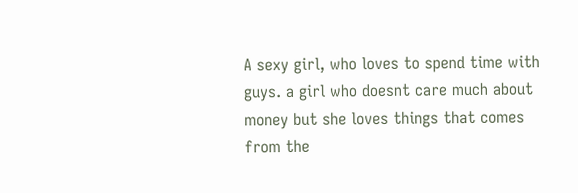A sexy girl, who loves to spend time with guys. a girl who doesnt care much about money but she loves things that comes from the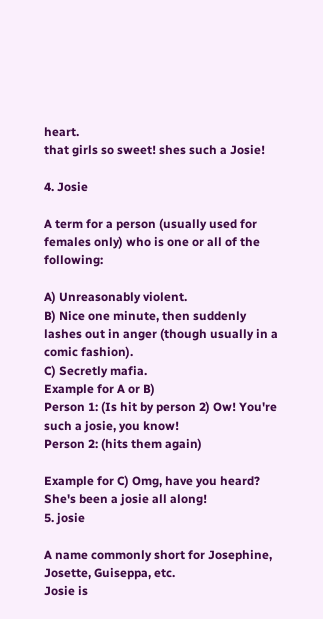heart.
that girls so sweet! shes such a Josie!

4. Josie

A term for a person (usually used for females only) who is one or all of the following:

A) Unreasonably violent.
B) Nice one minute, then suddenly lashes out in anger (though usually in a comic fashion).
C) Secretly mafia.
Example for A or B)
Person 1: (Is hit by person 2) Ow! You're such a josie, you know!
Person 2: (hits them again)

Example for C) Omg, have you heard? She's been a josie all along!
5. josie

A name commonly short for Josephine, Josette, Guiseppa, etc.
Josie is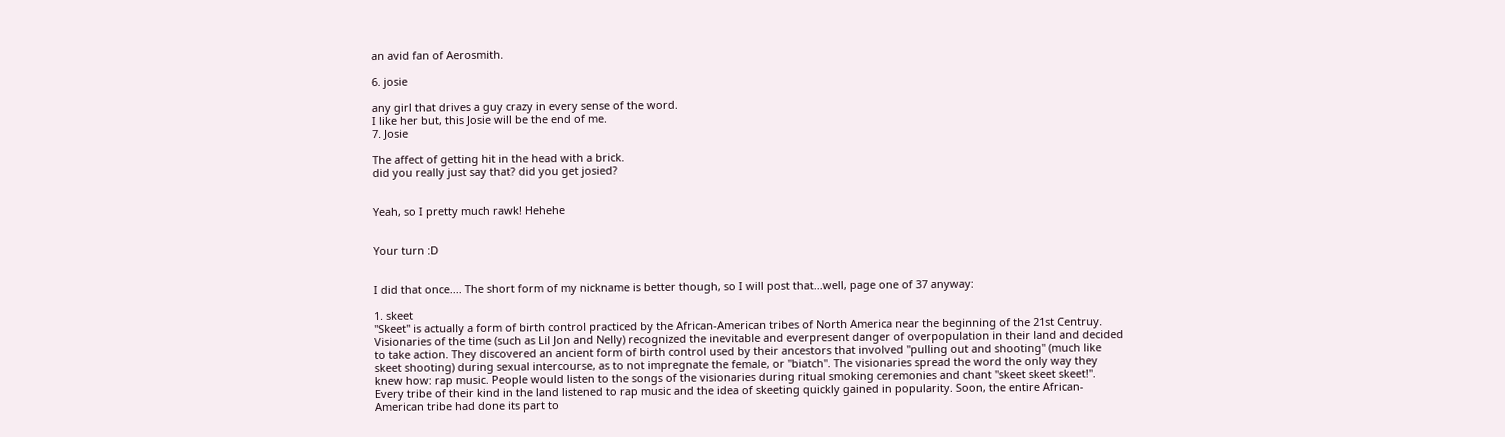an avid fan of Aerosmith.

6. josie

any girl that drives a guy crazy in every sense of the word.
I like her but, this Josie will be the end of me.
7. Josie

The affect of getting hit in the head with a brick.
did you really just say that? did you get josied?


Yeah, so I pretty much rawk! Hehehe


Your turn :D


I did that once.... The short form of my nickname is better though, so I will post that...well, page one of 37 anyway:

1. skeet
"Skeet" is actually a form of birth control practiced by the African-American tribes of North America near the beginning of the 21st Centruy. Visionaries of the time (such as Lil Jon and Nelly) recognized the inevitable and everpresent danger of overpopulation in their land and decided to take action. They discovered an ancient form of birth control used by their ancestors that involved "pulling out and shooting" (much like skeet shooting) during sexual intercourse, as to not impregnate the female, or "biatch". The visionaries spread the word the only way they knew how: rap music. People would listen to the songs of the visionaries during ritual smoking ceremonies and chant "skeet skeet skeet!". Every tribe of their kind in the land listened to rap music and the idea of skeeting quickly gained in popularity. Soon, the entire African-American tribe had done its part to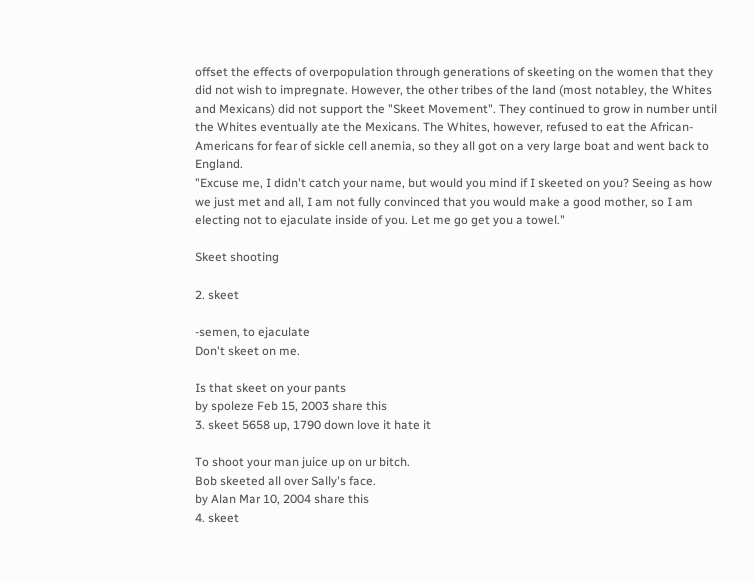offset the effects of overpopulation through generations of skeeting on the women that they did not wish to impregnate. However, the other tribes of the land (most notabley, the Whites and Mexicans) did not support the "Skeet Movement". They continued to grow in number until the Whites eventually ate the Mexicans. The Whites, however, refused to eat the African-Americans for fear of sickle cell anemia, so they all got on a very large boat and went back to England.
"Excuse me, I didn't catch your name, but would you mind if I skeeted on you? Seeing as how we just met and all, I am not fully convinced that you would make a good mother, so I am electing not to ejaculate inside of you. Let me go get you a towel."

Skeet shooting

2. skeet

-semen, to ejaculate
Don't skeet on me.

Is that skeet on your pants
by spoleze Feb 15, 2003 share this
3. skeet 5658 up, 1790 down love it hate it

To shoot your man juice up on ur bitch.
Bob skeeted all over Sally's face.
by Alan Mar 10, 2004 share this
4. skeet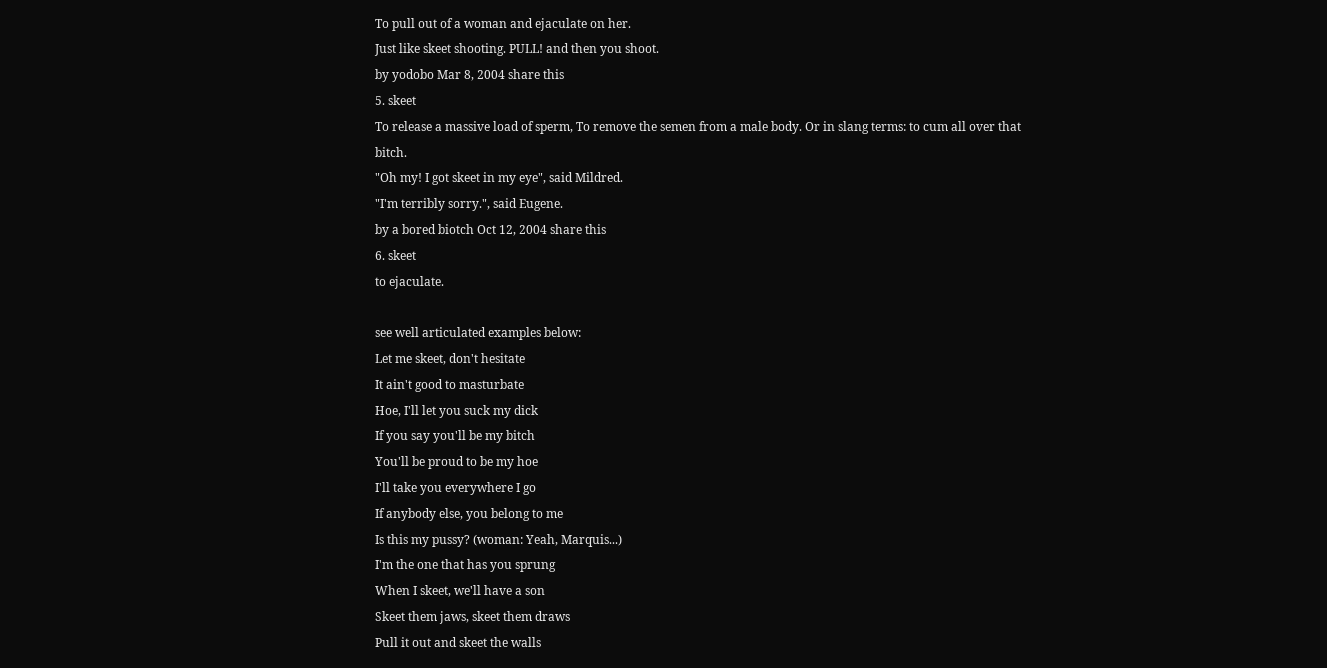To pull out of a woman and ejaculate on her.
Just like skeet shooting. PULL! and then you shoot.
by yodobo Mar 8, 2004 share this
5. skeet
To release a massive load of sperm, To remove the semen from a male body. Or in slang terms: to cum all over that bitch.
"Oh my! I got skeet in my eye", said Mildred.
"I'm terribly sorry.", said Eugene.
by a bored biotch Oct 12, 2004 share this
6. skeet
to ejaculate.

see well articulated examples below:
Let me skeet, don't hesitate
It ain't good to masturbate
Hoe, I'll let you suck my dick
If you say you'll be my bitch
You'll be proud to be my hoe
I'll take you everywhere I go
If anybody else, you belong to me
Is this my pussy? (woman: Yeah, Marquis...)
I'm the one that has you sprung
When I skeet, we'll have a son
Skeet them jaws, skeet them draws
Pull it out and skeet the walls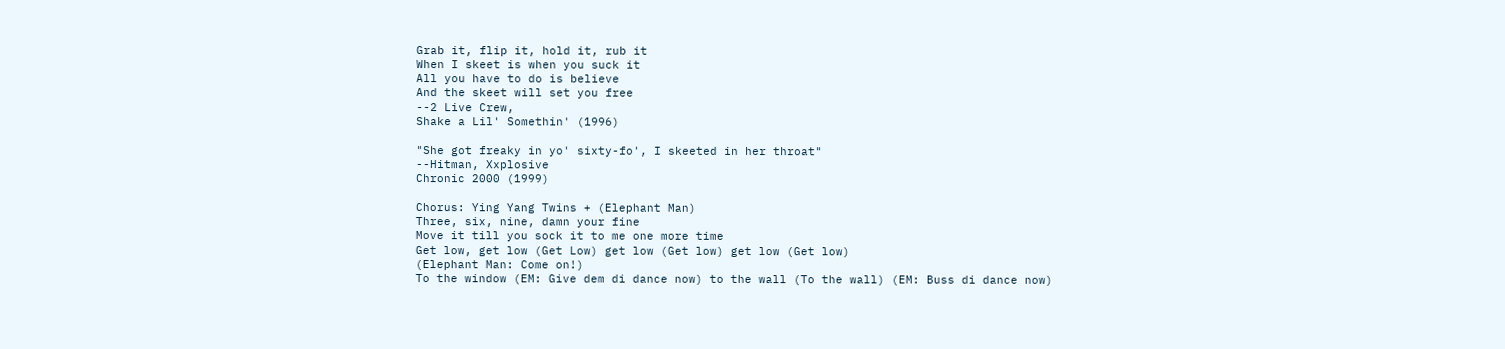Grab it, flip it, hold it, rub it
When I skeet is when you suck it
All you have to do is believe
And the skeet will set you free
--2 Live Crew,
Shake a Lil' Somethin' (1996)

"She got freaky in yo' sixty-fo', I skeeted in her throat"
--Hitman, Xxplosive
Chronic 2000 (1999)

Chorus: Ying Yang Twins + (Elephant Man)
Three, six, nine, damn your fine
Move it till you sock it to me one more time
Get low, get low (Get Low) get low (Get low) get low (Get low)
(Elephant Man: Come on!)
To the window (EM: Give dem di dance now) to the wall (To the wall) (EM: Buss di dance now)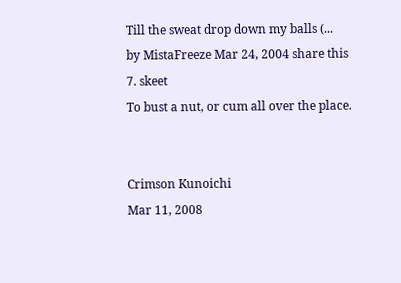Till the sweat drop down my balls (...
by MistaFreeze Mar 24, 2004 share this
7. skeet
To bust a nut, or cum all over the place.


Crimson Kunoichi
Mar 11, 2008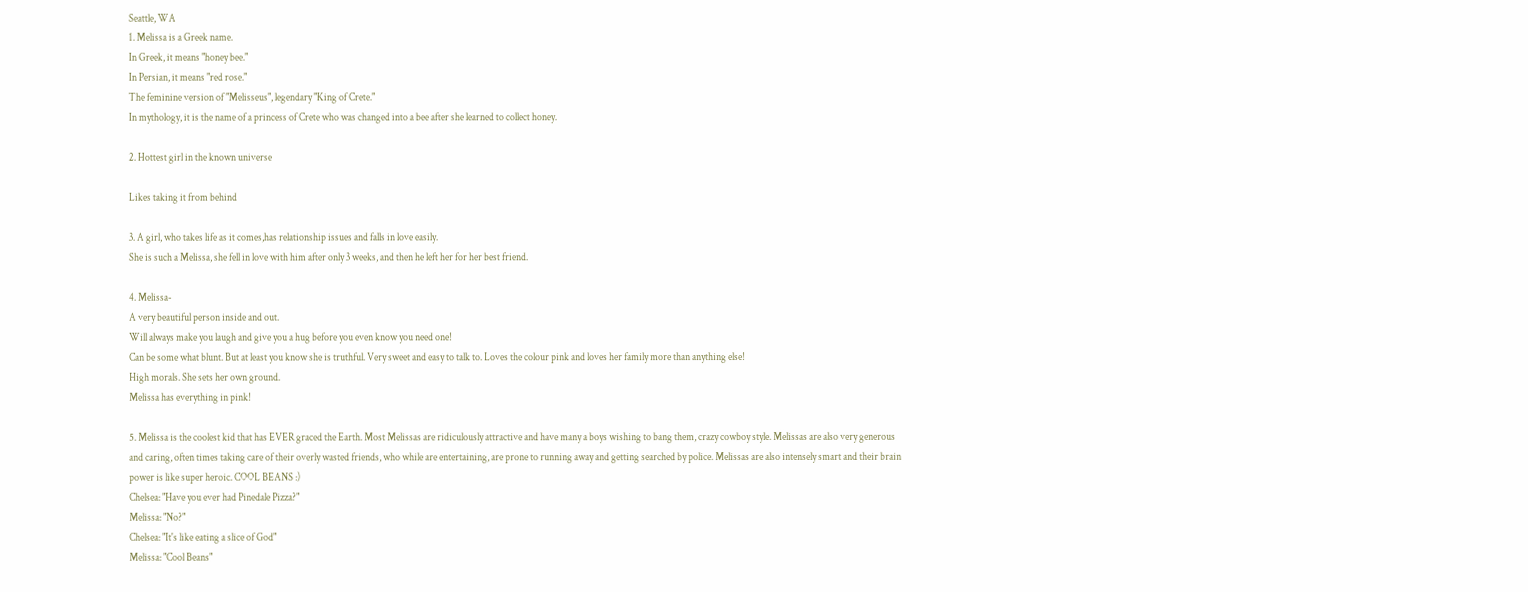Seattle, WA
1. Melissa is a Greek name.
In Greek, it means "honey bee."
In Persian, it means "red rose."
The feminine version of "Melisseus", legendary "King of Crete."
In mythology, it is the name of a princess of Crete who was changed into a bee after she learned to collect honey.

2. Hottest girl in the known universe

Likes taking it from behind

3. A girl, who takes life as it comes,has relationship issues and falls in love easily.
She is such a Melissa, she fell in love with him after only 3 weeks, and then he left her for her best friend.

4. Melissa-
A very beautiful person inside and out.
Will always make you laugh and give you a hug before you even know you need one!
Can be some what blunt. But at least you know she is truthful. Very sweet and easy to talk to. Loves the colour pink and loves her family more than anything else!
High morals. She sets her own ground.
Melissa has everything in pink!

5. Melissa is the coolest kid that has EVER graced the Earth. Most Melissas are ridiculously attractive and have many a boys wishing to bang them, crazy cowboy style. Melissas are also very generous and caring, often times taking care of their overly wasted friends, who while are entertaining, are prone to running away and getting searched by police. Melissas are also intensely smart and their brain power is like super heroic. COOL BEANS :)
Chelsea: "Have you ever had Pinedale Pizza?"
Melissa: "No?"
Chelsea: "It's like eating a slice of God"
Melissa: "Cool Beans"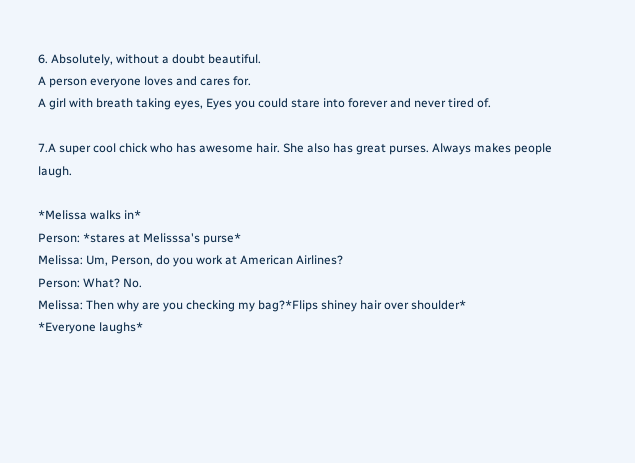6. Absolutely, without a doubt beautiful.
A person everyone loves and cares for.
A girl with breath taking eyes, Eyes you could stare into forever and never tired of.

7.A super cool chick who has awesome hair. She also has great purses. Always makes people laugh.

*Melissa walks in*
Person: *stares at Melisssa's purse*
Melissa: Um, Person, do you work at American Airlines?
Person: What? No.
Melissa: Then why are you checking my bag?*Flips shiney hair over shoulder*
*Everyone laughs*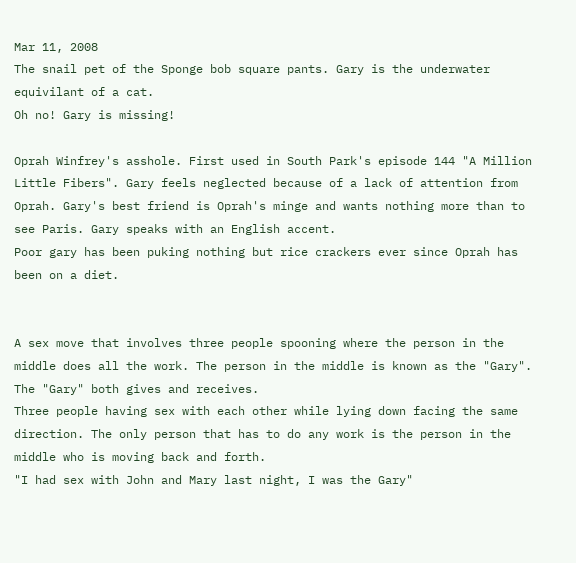Mar 11, 2008
The snail pet of the Sponge bob square pants. Gary is the underwater equivilant of a cat.
Oh no! Gary is missing!

Oprah Winfrey's asshole. First used in South Park's episode 144 "A Million Little Fibers". Gary feels neglected because of a lack of attention from Oprah. Gary's best friend is Oprah's minge and wants nothing more than to see Paris. Gary speaks with an English accent.
Poor gary has been puking nothing but rice crackers ever since Oprah has been on a diet.


A sex move that involves three people spooning where the person in the middle does all the work. The person in the middle is known as the "Gary". The "Gary" both gives and receives.
Three people having sex with each other while lying down facing the same direction. The only person that has to do any work is the person in the middle who is moving back and forth.
"I had sex with John and Mary last night, I was the Gary"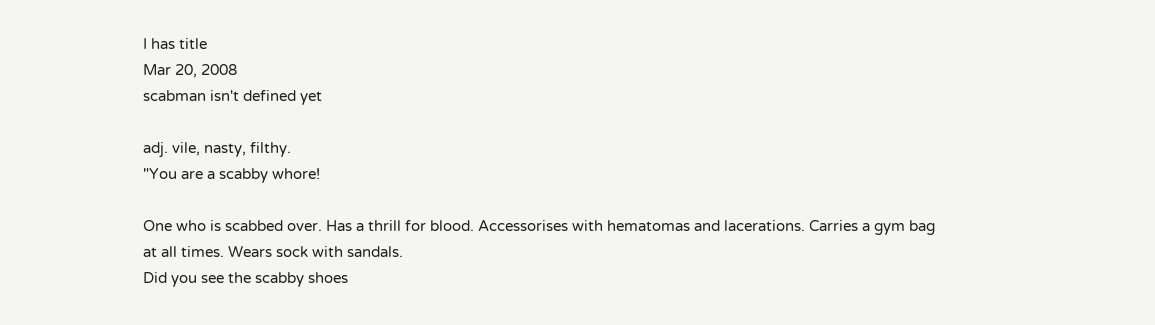I has title
Mar 20, 2008
scabman isn't defined yet

adj. vile, nasty, filthy.
"You are a scabby whore!

One who is scabbed over. Has a thrill for blood. Accessorises with hematomas and lacerations. Carries a gym bag at all times. Wears sock with sandals.
Did you see the scabby shoes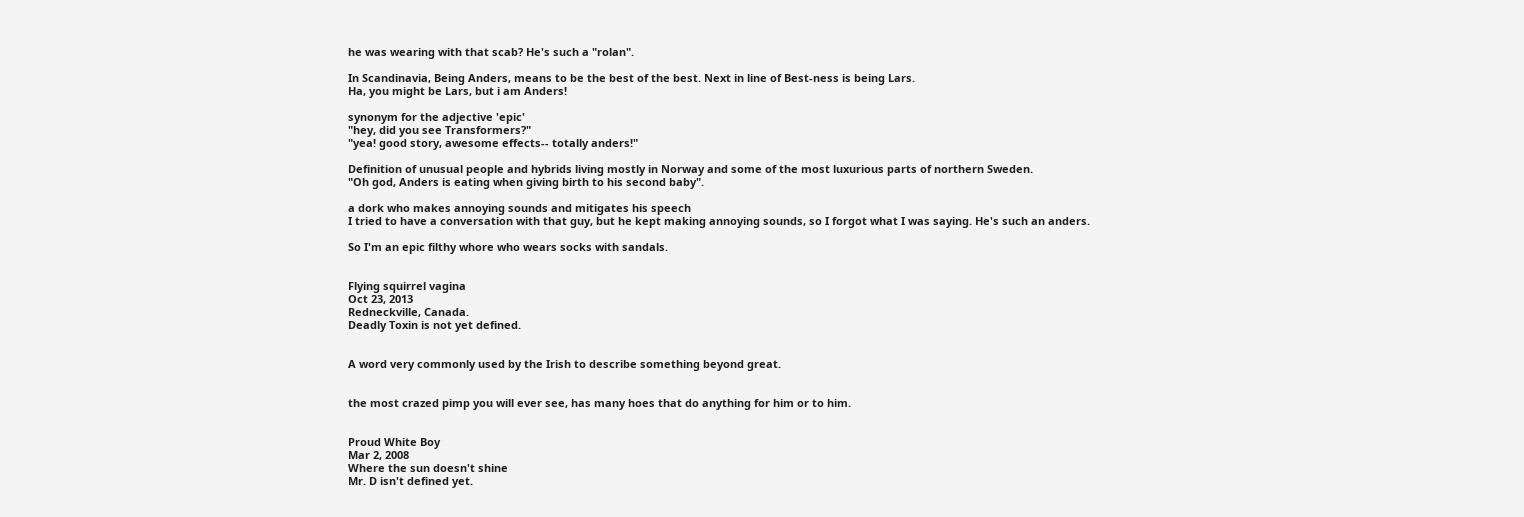he was wearing with that scab? He's such a "rolan".

In Scandinavia, Being Anders, means to be the best of the best. Next in line of Best-ness is being Lars.
Ha, you might be Lars, but i am Anders!

synonym for the adjective 'epic'
"hey, did you see Transformers?"
"yea! good story, awesome effects-- totally anders!"

Definition of unusual people and hybrids living mostly in Norway and some of the most luxurious parts of northern Sweden.
"Oh god, Anders is eating when giving birth to his second baby".

a dork who makes annoying sounds and mitigates his speech
I tried to have a conversation with that guy, but he kept making annoying sounds, so I forgot what I was saying. He's such an anders.

So I'm an epic filthy whore who wears socks with sandals.


Flying squirrel vagina
Oct 23, 2013
Redneckville, Canada.
Deadly Toxin is not yet defined.


A word very commonly used by the Irish to describe something beyond great.


the most crazed pimp you will ever see, has many hoes that do anything for him or to him.


Proud White Boy
Mar 2, 2008
Where the sun doesn't shine
Mr. D isn't defined yet.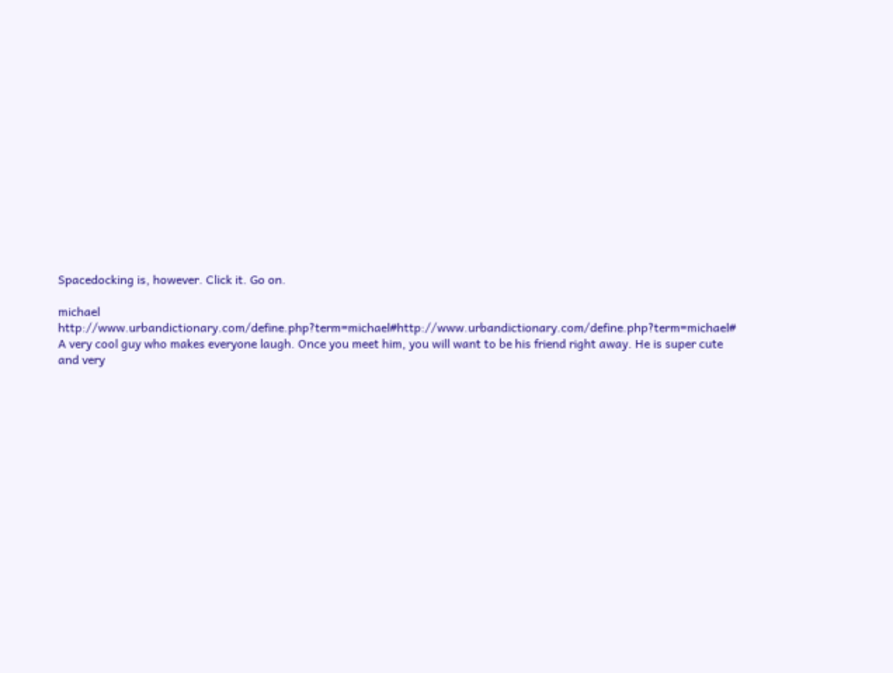Spacedocking is, however. Click it. Go on.

michael http://www.urbandictionary.com/define.php?term=michael#http://www.urbandictionary.com/define.php?term=michael#
A very cool guy who makes everyone laugh. Once you meet him, you will want to be his friend right away. He is super cute and very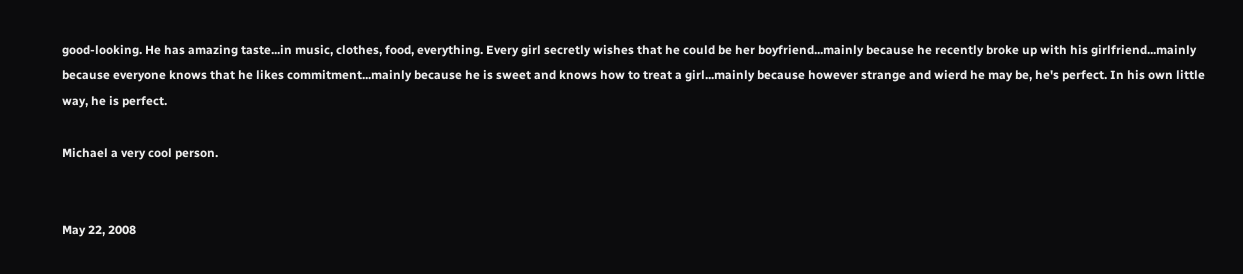good-looking. He has amazing taste...in music, clothes, food, everything. Every girl secretly wishes that he could be her boyfriend...mainly because he recently broke up with his girlfriend...mainly because everyone knows that he likes commitment...mainly because he is sweet and knows how to treat a girl...mainly because however strange and wierd he may be, he's perfect. In his own little way, he is perfect.

Michael a very cool person.


May 22, 2008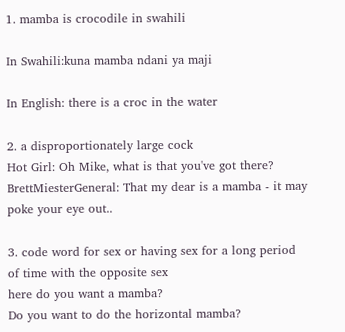1. mamba is crocodile in swahili

In Swahili:kuna mamba ndani ya maji

In English: there is a croc in the water

2. a disproportionately large cock
Hot Girl: Oh Mike, what is that you've got there?
BrettMiesterGeneral: That my dear is a mamba - it may poke your eye out..

3. code word for sex or having sex for a long period of time with the opposite sex
here do you want a mamba?
Do you want to do the horizontal mamba?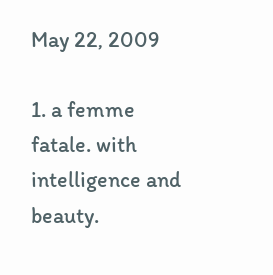May 22, 2009

1. a femme fatale. with intelligence and beauty.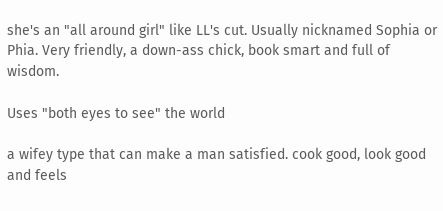she's an "all around girl" like LL's cut. Usually nicknamed Sophia or Phia. Very friendly, a down-ass chick, book smart and full of wisdom.

Uses "both eyes to see" the world

a wifey type that can make a man satisfied. cook good, look good and feels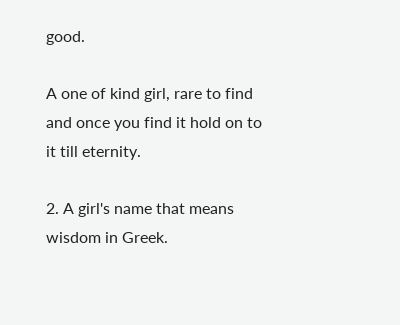good.

A one of kind girl, rare to find and once you find it hold on to it till eternity.

2. A girl's name that means wisdom in Greek.